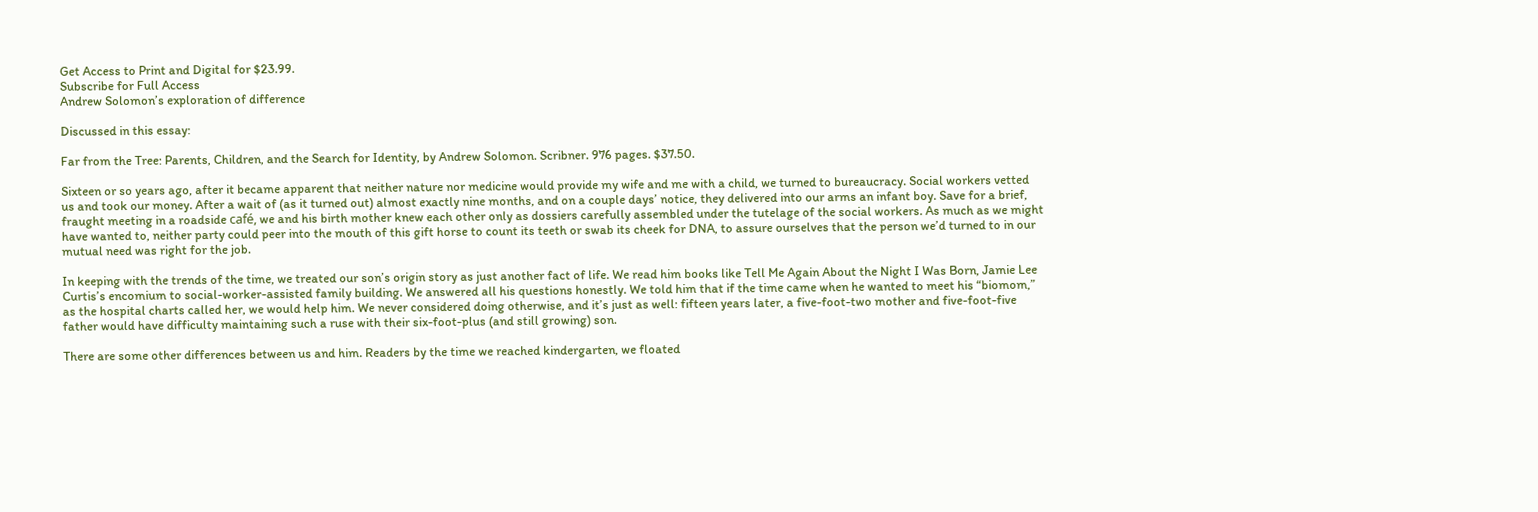Get Access to Print and Digital for $23.99.
Subscribe for Full Access
Andrew Solomon’s exploration of difference

Discussed in this essay:

Far from the Tree: Parents, Children, and the Search for Identity, by Andrew Solomon. Scribner. 976 pages. $37.50.

Sixteen or so years ago, after it became apparent that neither nature nor medicine would provide my wife and me with a child, we turned to bureaucracy. Social workers vetted us and took our money. After a wait of (as it turned out) almost exactly nine months, and on a couple days’ notice, they delivered into our arms an infant boy. Save for a brief, fraught meeting in a roadside café, we and his birth mother knew each other only as dossiers carefully assembled under the tutelage of the social workers. As much as we might have wanted to, neither party could peer into the mouth of this gift horse to count its teeth or swab its cheek for DNA, to assure ourselves that the person we’d turned to in our mutual need was right for the job.

In keeping with the trends of the time, we treated our son’s origin story as just another fact of life. We read him books like Tell Me Again About the Night I Was Born, Jamie Lee Curtis’s encomium to social-worker-assisted family building. We answered all his questions honestly. We told him that if the time came when he wanted to meet his “biomom,” as the hospital charts called her, we would help him. We never considered doing otherwise, and it’s just as well: fifteen years later, a five-foot-two mother and five-foot-five father would have difficulty maintaining such a ruse with their six-foot-plus (and still growing) son.

There are some other differences between us and him. Readers by the time we reached kindergarten, we floated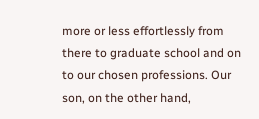more or less effortlessly from there to graduate school and on to our chosen professions. Our son, on the other hand,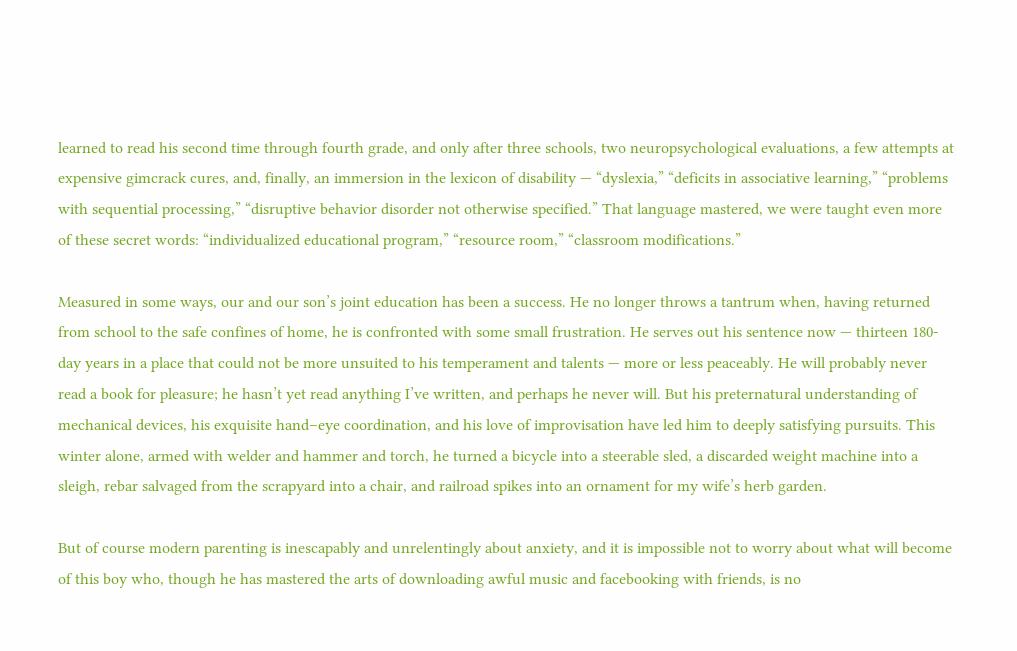learned to read his second time through fourth grade, and only after three schools, two neuropsychological evaluations, a few attempts at expensive gimcrack cures, and, finally, an immersion in the lexicon of disability — “dyslexia,” “deficits in associative learning,” “problems with sequential processing,” “disruptive behavior disorder not otherwise specified.” That language mastered, we were taught even more of these secret words: “individualized educational program,” “resource room,” “classroom modifications.”

Measured in some ways, our and our son’s joint education has been a success. He no longer throws a tantrum when, having returned from school to the safe confines of home, he is confronted with some small frustration. He serves out his sentence now — thirteen 180-day years in a place that could not be more unsuited to his temperament and talents — more or less peaceably. He will probably never read a book for pleasure; he hasn’t yet read anything I’ve written, and perhaps he never will. But his preternatural understanding of mechanical devices, his exquisite hand–eye coordination, and his love of improvisation have led him to deeply satisfying pursuits. This winter alone, armed with welder and hammer and torch, he turned a bicycle into a steerable sled, a discarded weight machine into a sleigh, rebar salvaged from the scrapyard into a chair, and railroad spikes into an ornament for my wife’s herb garden.

But of course modern parenting is inescapably and unrelentingly about anxiety, and it is impossible not to worry about what will become of this boy who, though he has mastered the arts of downloading awful music and facebooking with friends, is no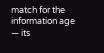match for the information age — its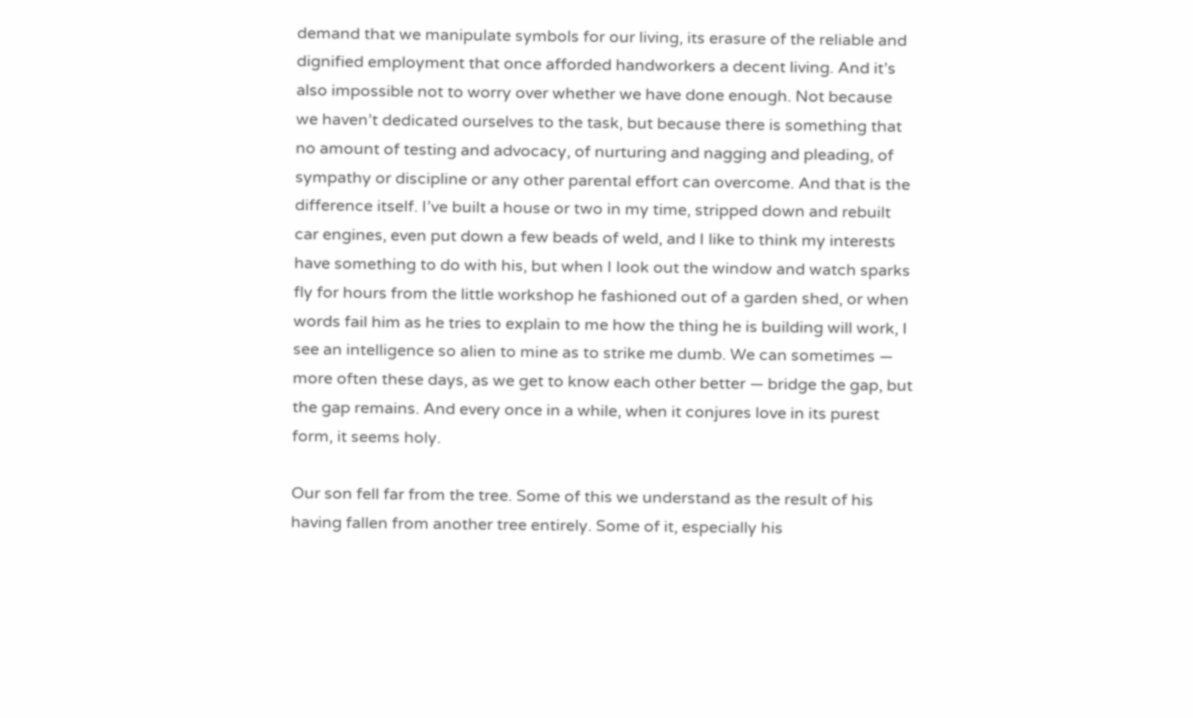demand that we manipulate symbols for our living, its erasure of the reliable and dignified employment that once afforded handworkers a decent living. And it’s also impossible not to worry over whether we have done enough. Not because we haven’t dedicated ourselves to the task, but because there is something that no amount of testing and advocacy, of nurturing and nagging and pleading, of sympathy or discipline or any other parental effort can overcome. And that is the difference itself. I’ve built a house or two in my time, stripped down and rebuilt car engines, even put down a few beads of weld, and I like to think my interests have something to do with his, but when I look out the window and watch sparks fly for hours from the little workshop he fashioned out of a garden shed, or when words fail him as he tries to explain to me how the thing he is building will work, I see an intelligence so alien to mine as to strike me dumb. We can sometimes — more often these days, as we get to know each other better — bridge the gap, but the gap remains. And every once in a while, when it conjures love in its purest form, it seems holy.

Our son fell far from the tree. Some of this we understand as the result of his having fallen from another tree entirely. Some of it, especially his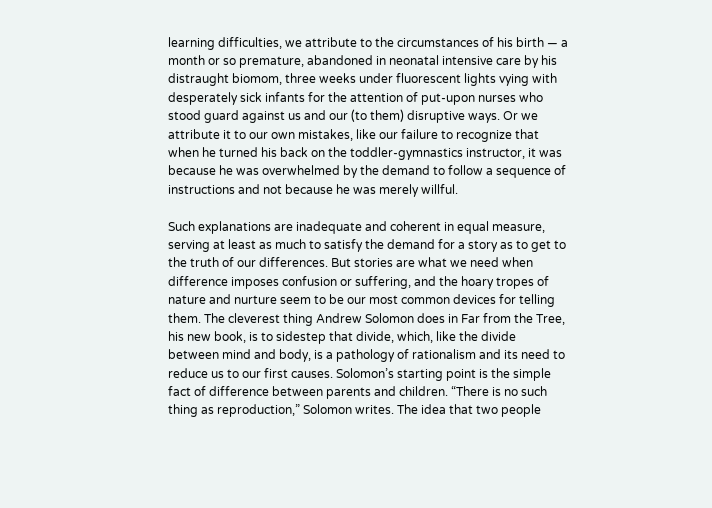learning difficulties, we attribute to the circumstances of his birth — a month or so premature, abandoned in neonatal intensive care by his distraught biomom, three weeks under fluorescent lights vying with desperately sick infants for the attention of put-upon nurses who stood guard against us and our (to them) disruptive ways. Or we attribute it to our own mistakes, like our failure to recognize that when he turned his back on the toddler-gymnastics instructor, it was because he was overwhelmed by the demand to follow a sequence of instructions and not because he was merely willful.

Such explanations are inadequate and coherent in equal measure, serving at least as much to satisfy the demand for a story as to get to the truth of our differences. But stories are what we need when difference imposes confusion or suffering, and the hoary tropes of nature and nurture seem to be our most common devices for telling them. The cleverest thing Andrew Solomon does in Far from the Tree, his new book, is to sidestep that divide, which, like the divide between mind and body, is a pathology of rationalism and its need to reduce us to our first causes. Solomon’s starting point is the simple fact of difference between parents and children. “There is no such thing as reproduction,” Solomon writes. The idea that two people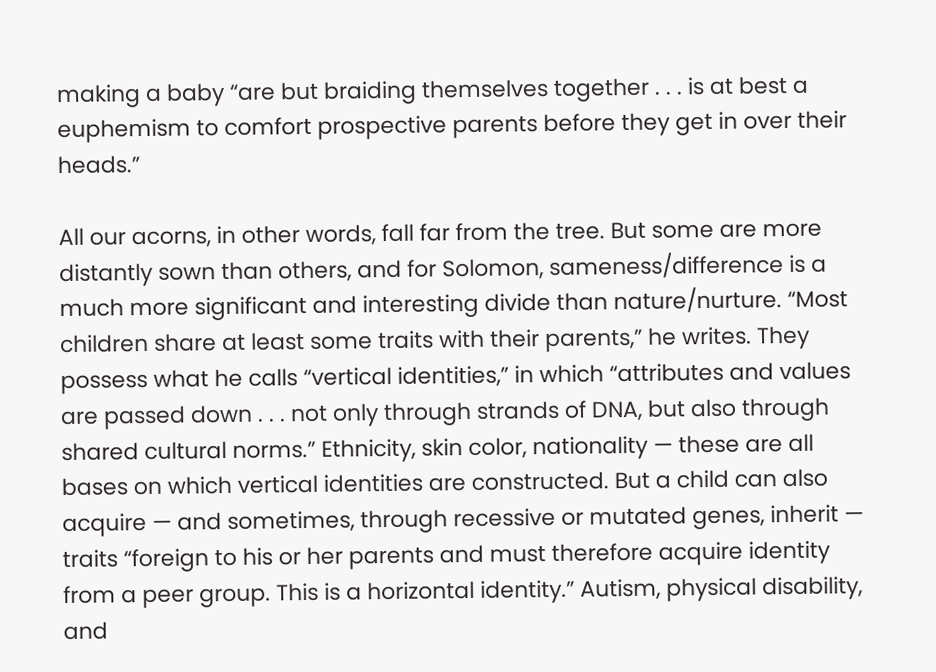making a baby “are but braiding themselves together . . . is at best a euphemism to comfort prospective parents before they get in over their heads.”

All our acorns, in other words, fall far from the tree. But some are more distantly sown than others, and for Solomon, sameness/difference is a much more significant and interesting divide than nature/nurture. “Most children share at least some traits with their parents,” he writes. They possess what he calls “vertical identities,” in which “attributes and values are passed down . . . not only through strands of DNA, but also through shared cultural norms.” Ethnicity, skin color, nationality — these are all bases on which vertical identities are constructed. But a child can also acquire — and sometimes, through recessive or mutated genes, inherit — traits “foreign to his or her parents and must therefore acquire identity from a peer group. This is a horizontal identity.” Autism, physical disability, and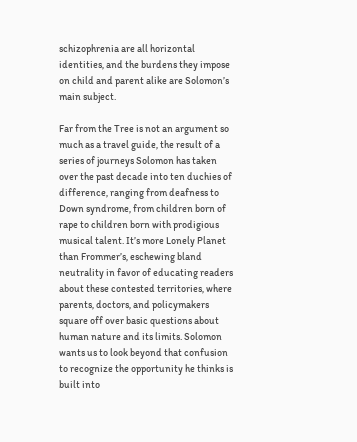schizophrenia are all horizontal identities, and the burdens they impose on child and parent alike are Solomon’s main subject.

Far from the Tree is not an argument so much as a travel guide, the result of a series of journeys Solomon has taken over the past decade into ten duchies of difference, ranging from deafness to Down syndrome, from children born of rape to children born with prodigious musical talent. It’s more Lonely Planet than Frommer’s, eschewing bland neutrality in favor of educating readers about these contested territories, where parents, doctors, and policymakers square off over basic questions about human nature and its limits. Solomon wants us to look beyond that confusion to recognize the opportunity he thinks is built into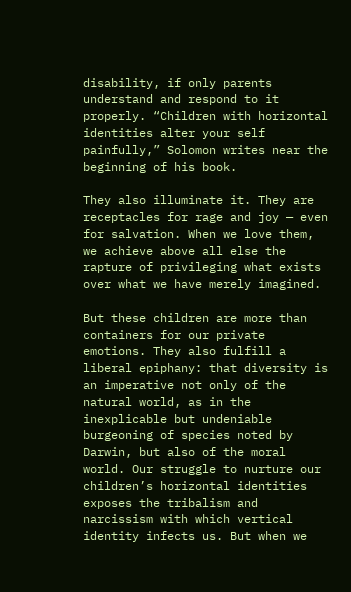disability, if only parents understand and respond to it properly. “Children with horizontal identities alter your self painfully,” Solomon writes near the beginning of his book.

They also illuminate it. They are receptacles for rage and joy — even for salvation. When we love them, we achieve above all else the rapture of privileging what exists over what we have merely imagined.

But these children are more than containers for our private emotions. They also fulfill a liberal epiphany: that diversity is an imperative not only of the natural world, as in the inexplicable but undeniable burgeoning of species noted by Darwin, but also of the moral world. Our struggle to nurture our children’s horizontal identities exposes the tribalism and narcissism with which vertical identity infects us. But when we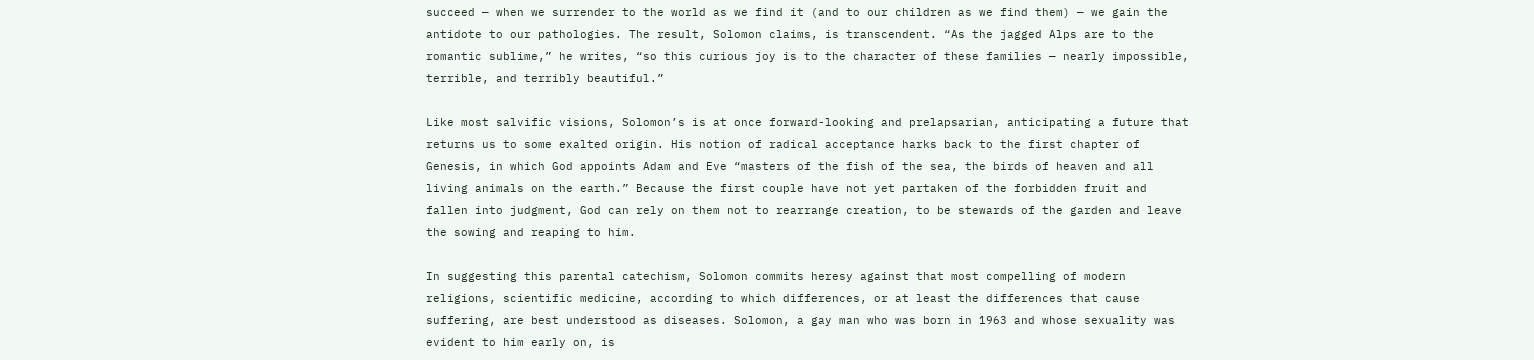succeed — when we surrender to the world as we find it (and to our children as we find them) — we gain the antidote to our pathologies. The result, Solomon claims, is transcendent. “As the jagged Alps are to the romantic sublime,” he writes, “so this curious joy is to the character of these families — nearly impossible, terrible, and terribly beautiful.”

Like most salvific visions, Solomon’s is at once forward-looking and prelapsarian, anticipating a future that returns us to some exalted origin. His notion of radical acceptance harks back to the first chapter of Genesis, in which God appoints Adam and Eve “masters of the fish of the sea, the birds of heaven and all living animals on the earth.” Because the first couple have not yet partaken of the forbidden fruit and fallen into judgment, God can rely on them not to rearrange creation, to be stewards of the garden and leave the sowing and reaping to him.

In suggesting this parental catechism, Solomon commits heresy against that most compelling of modern religions, scientific medicine, according to which differences, or at least the differences that cause suffering, are best understood as diseases. Solomon, a gay man who was born in 1963 and whose sexuality was evident to him early on, is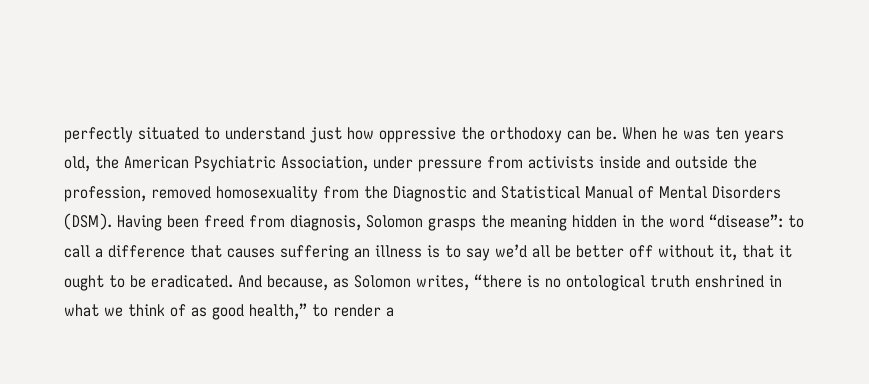perfectly situated to understand just how oppressive the orthodoxy can be. When he was ten years old, the American Psychiatric Association, under pressure from activists inside and outside the profession, removed homosexuality from the Diagnostic and Statistical Manual of Mental Disorders (DSM). Having been freed from diagnosis, Solomon grasps the meaning hidden in the word “disease”: to call a difference that causes suffering an illness is to say we’d all be better off without it, that it ought to be eradicated. And because, as Solomon writes, “there is no ontological truth enshrined in what we think of as good health,” to render a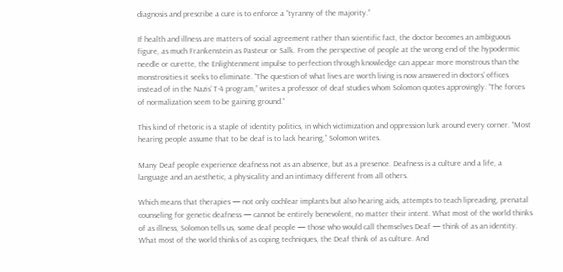diagnosis and prescribe a cure is to enforce a “tyranny of the majority.”

If health and illness are matters of social agreement rather than scientific fact, the doctor becomes an ambiguous figure, as much Frankenstein as Pasteur or Salk. From the perspective of people at the wrong end of the hypodermic needle or curette, the Enlightenment impulse to perfection through knowledge can appear more monstrous than the monstrosities it seeks to eliminate. “The question of what lives are worth living is now answered in doctors’ offices instead of in the Nazis’ T-4 program,” writes a professor of deaf studies whom Solomon quotes approvingly. “The forces of normalization seem to be gaining ground.”

This kind of rhetoric is a staple of identity politics, in which victimization and oppression lurk around every corner. “Most hearing people assume that to be deaf is to lack hearing,” Solomon writes.

Many Deaf people experience deafness not as an absence, but as a presence. Deafness is a culture and a life, a language and an aesthetic, a physicality and an intimacy different from all others.

Which means that therapies — not only cochlear implants but also hearing aids, attempts to teach lipreading, prenatal counseling for genetic deafness — cannot be entirely benevolent, no matter their intent. What most of the world thinks of as illness, Solomon tells us, some deaf people — those who would call themselves Deaf — think of as an identity. What most of the world thinks of as coping techniques, the Deaf think of as culture. And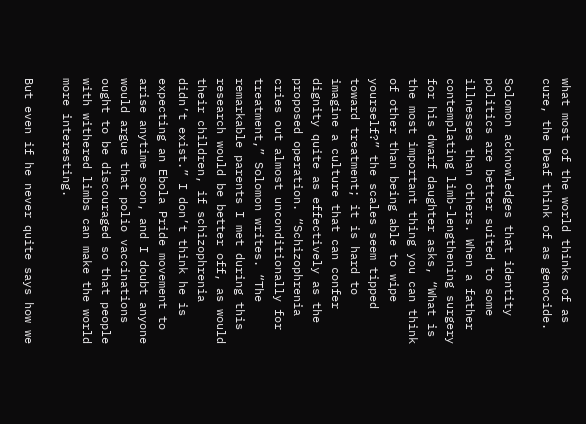what most of the world thinks of as cure, the Deaf think of as genocide.

Solomon acknowledges that identity politics are better suited to some illnesses than others. When a father contemplating limb-lengthening surgery for his dwarf daughter asks, “What is the most important thing you can think of other than being able to wipe yourself?” the scales seem tipped toward treatment; it is hard to imagine a culture that can confer dignity quite as effectively as the proposed operation. “Schizophrenia cries out almost unconditionally for treatment,” Solomon writes. “The remarkable parents I met during this research would be better off, as would their children, if schizophrenia didn’t exist.” I don’t think he is expecting an Ebola Pride movement to arise anytime soon, and I doubt anyone would argue that polio vaccinations ought to be discouraged so that people with withered limbs can make the world more interesting.

But even if he never quite says how we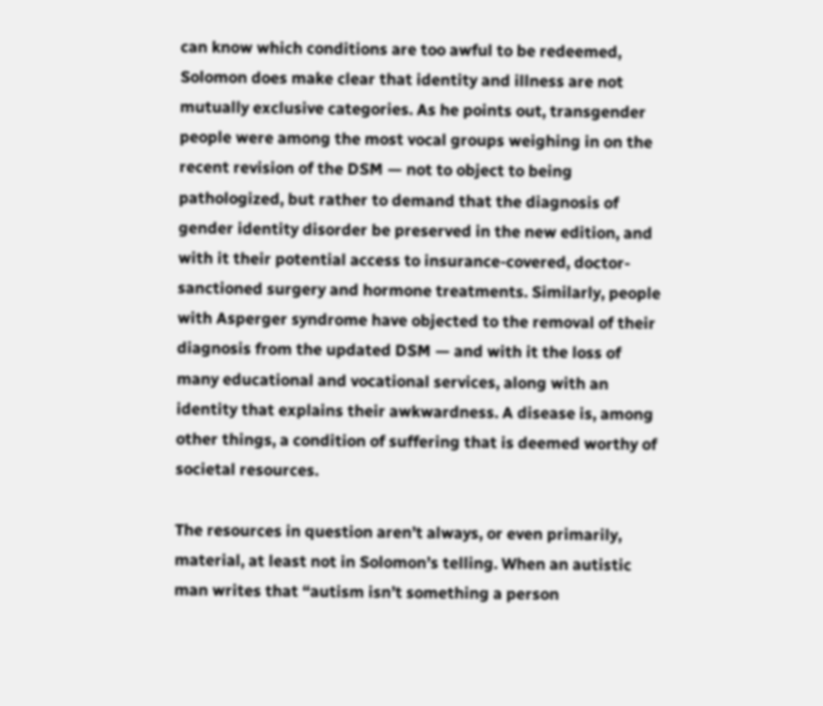can know which conditions are too awful to be redeemed, Solomon does make clear that identity and illness are not mutually exclusive categories. As he points out, transgender people were among the most vocal groups weighing in on the recent revision of the DSM — not to object to being pathologized, but rather to demand that the diagnosis of gender identity disorder be preserved in the new edition, and with it their potential access to insurance-covered, doctor-sanctioned surgery and hormone treatments. Similarly, people with Asperger syndrome have objected to the removal of their diagnosis from the updated DSM — and with it the loss of many educational and vocational services, along with an identity that explains their awkwardness. A disease is, among other things, a condition of suffering that is deemed worthy of societal resources.

The resources in question aren’t always, or even primarily, material, at least not in Solomon’s telling. When an autistic man writes that “autism isn’t something a person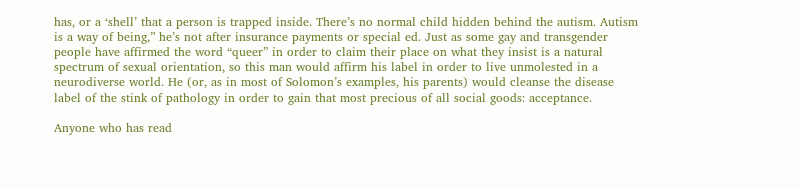has, or a ‘shell’ that a person is trapped inside. There’s no normal child hidden behind the autism. Autism is a way of being,” he’s not after insurance payments or special ed. Just as some gay and transgender people have affirmed the word “queer” in order to claim their place on what they insist is a natural spectrum of sexual orientation, so this man would affirm his label in order to live unmolested in a neurodiverse world. He (or, as in most of Solomon’s examples, his parents) would cleanse the disease label of the stink of pathology in order to gain that most precious of all social goods: acceptance.

Anyone who has read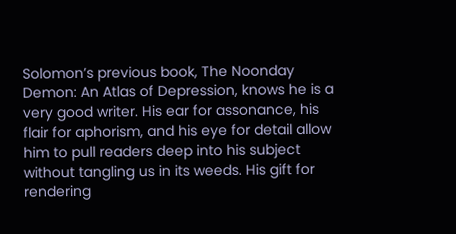Solomon’s previous book, The Noonday Demon: An Atlas of Depression, knows he is a very good writer. His ear for assonance, his flair for aphorism, and his eye for detail allow him to pull readers deep into his subject without tangling us in its weeds. His gift for rendering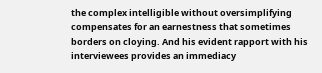the complex intelligible without oversimplifying compensates for an earnestness that sometimes borders on cloying. And his evident rapport with his interviewees provides an immediacy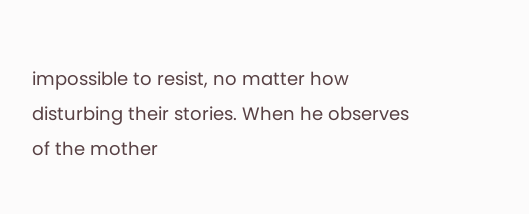impossible to resist, no matter how disturbing their stories. When he observes of the mother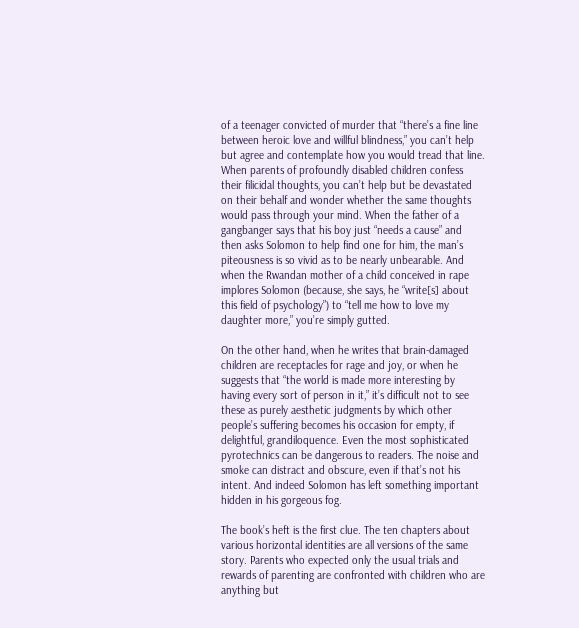of a teenager convicted of murder that “there’s a fine line between heroic love and willful blindness,” you can’t help but agree and contemplate how you would tread that line. When parents of profoundly disabled children confess their filicidal thoughts, you can’t help but be devastated on their behalf and wonder whether the same thoughts would pass through your mind. When the father of a gangbanger says that his boy just “needs a cause” and then asks Solomon to help find one for him, the man’s piteousness is so vivid as to be nearly unbearable. And when the Rwandan mother of a child conceived in rape implores Solomon (because, she says, he “write[s] about this field of psychology”) to “tell me how to love my daughter more,” you’re simply gutted.

On the other hand, when he writes that brain-damaged children are receptacles for rage and joy, or when he suggests that “the world is made more interesting by having every sort of person in it,” it’s difficult not to see these as purely aesthetic judgments by which other people’s suffering becomes his occasion for empty, if delightful, grandiloquence. Even the most sophisticated pyrotechnics can be dangerous to readers. The noise and smoke can distract and obscure, even if that’s not his intent. And indeed Solomon has left something important hidden in his gorgeous fog.

The book’s heft is the first clue. The ten chapters about various horizontal identities are all versions of the same story. Parents who expected only the usual trials and rewards of parenting are confronted with children who are anything but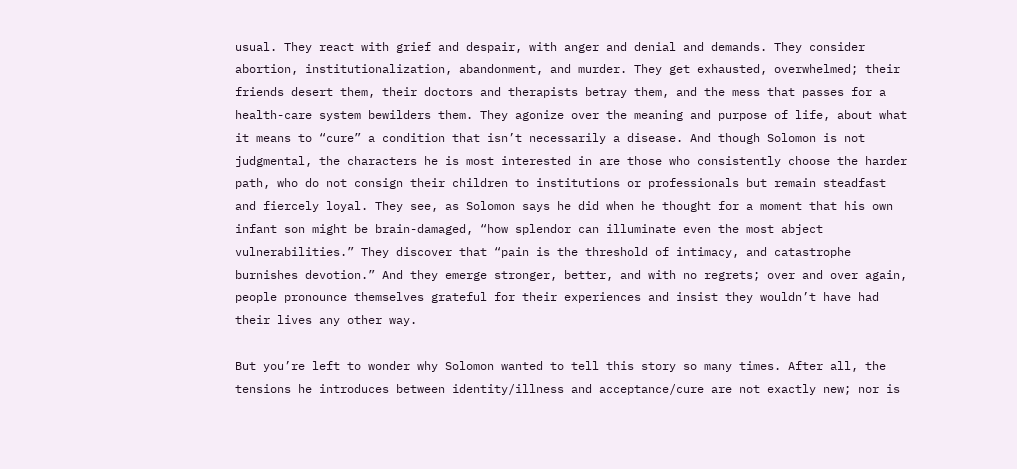usual. They react with grief and despair, with anger and denial and demands. They consider abortion, institutionalization, abandonment, and murder. They get exhausted, overwhelmed; their friends desert them, their doctors and therapists betray them, and the mess that passes for a health-care system bewilders them. They agonize over the meaning and purpose of life, about what it means to “cure” a condition that isn’t necessarily a disease. And though Solomon is not judgmental, the characters he is most interested in are those who consistently choose the harder path, who do not consign their children to institutions or professionals but remain steadfast and fiercely loyal. They see, as Solomon says he did when he thought for a moment that his own infant son might be brain-damaged, “how splendor can illuminate even the most abject vulnerabilities.” They discover that “pain is the threshold of intimacy, and catastrophe burnishes devotion.” And they emerge stronger, better, and with no regrets; over and over again, people pronounce themselves grateful for their experiences and insist they wouldn’t have had their lives any other way.

But you’re left to wonder why Solomon wanted to tell this story so many times. After all, the tensions he introduces between identity/illness and acceptance/cure are not exactly new; nor is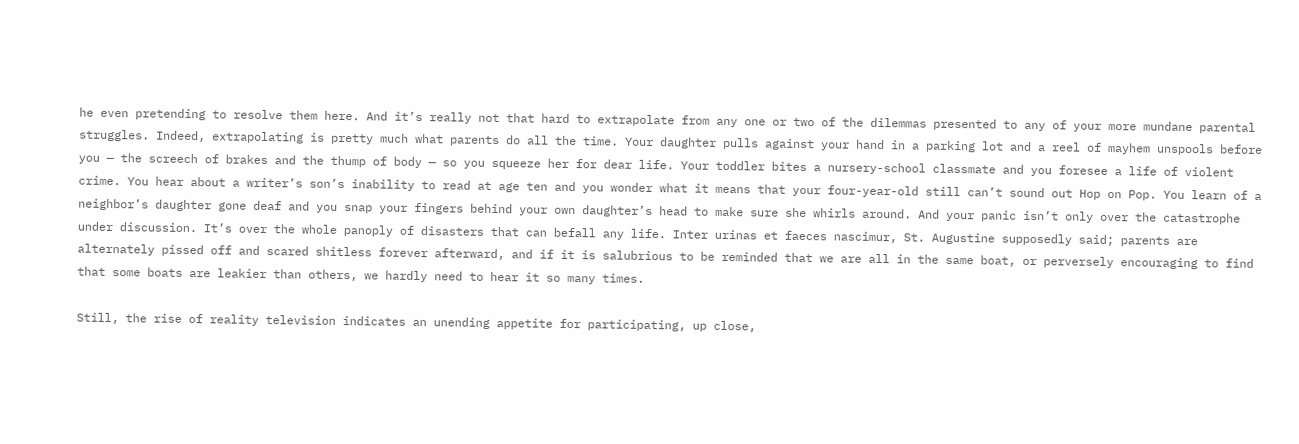he even pretending to resolve them here. And it’s really not that hard to extrapolate from any one or two of the dilemmas presented to any of your more mundane parental struggles. Indeed, extrapolating is pretty much what parents do all the time. Your daughter pulls against your hand in a parking lot and a reel of mayhem unspools before you — the screech of brakes and the thump of body — so you squeeze her for dear life. Your toddler bites a nursery-school classmate and you foresee a life of violent crime. You hear about a writer’s son’s inability to read at age ten and you wonder what it means that your four-year-old still can’t sound out Hop on Pop. You learn of a neighbor’s daughter gone deaf and you snap your fingers behind your own daughter’s head to make sure she whirls around. And your panic isn’t only over the catastrophe under discussion. It’s over the whole panoply of disasters that can befall any life. Inter urinas et faeces nascimur, St. Augustine supposedly said; parents are alternately pissed off and scared shitless forever afterward, and if it is salubrious to be reminded that we are all in the same boat, or perversely encouraging to find that some boats are leakier than others, we hardly need to hear it so many times.

Still, the rise of reality television indicates an unending appetite for participating, up close,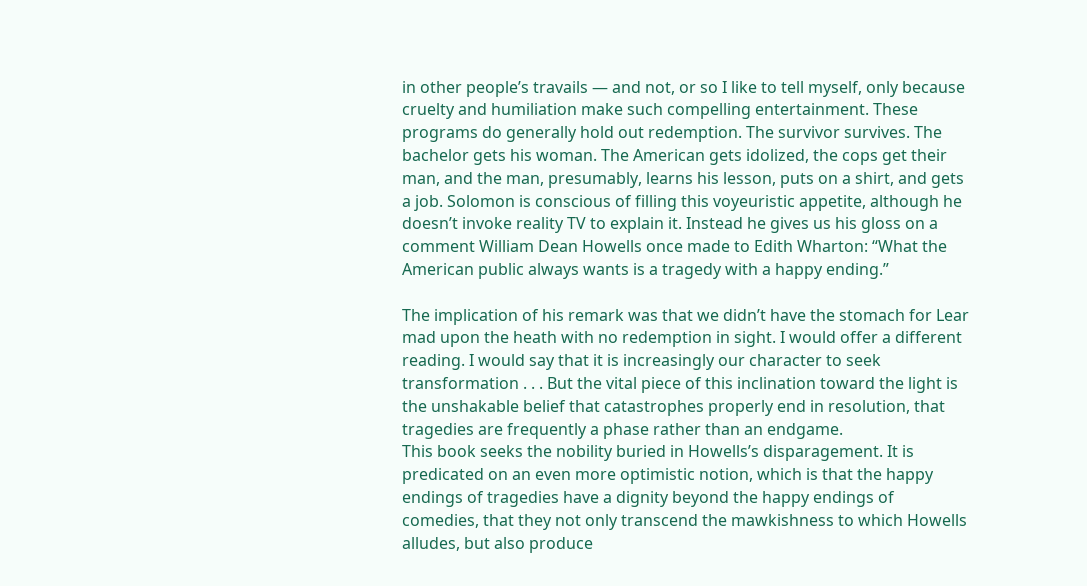in other people’s travails — and not, or so I like to tell myself, only because cruelty and humiliation make such compelling entertainment. These programs do generally hold out redemption. The survivor survives. The bachelor gets his woman. The American gets idolized, the cops get their man, and the man, presumably, learns his lesson, puts on a shirt, and gets a job. Solomon is conscious of filling this voyeuristic appetite, although he doesn’t invoke reality TV to explain it. Instead he gives us his gloss on a comment William Dean Howells once made to Edith Wharton: “What the American public always wants is a tragedy with a happy ending.”

The implication of his remark was that we didn’t have the stomach for Lear mad upon the heath with no redemption in sight. I would offer a different reading. I would say that it is increasingly our character to seek transformation . . . But the vital piece of this inclination toward the light is the unshakable belief that catastrophes properly end in resolution, that tragedies are frequently a phase rather than an endgame.
This book seeks the nobility buried in Howells’s disparagement. It is predicated on an even more optimistic notion, which is that the happy endings of tragedies have a dignity beyond the happy endings of comedies, that they not only transcend the mawkishness to which Howells alludes, but also produce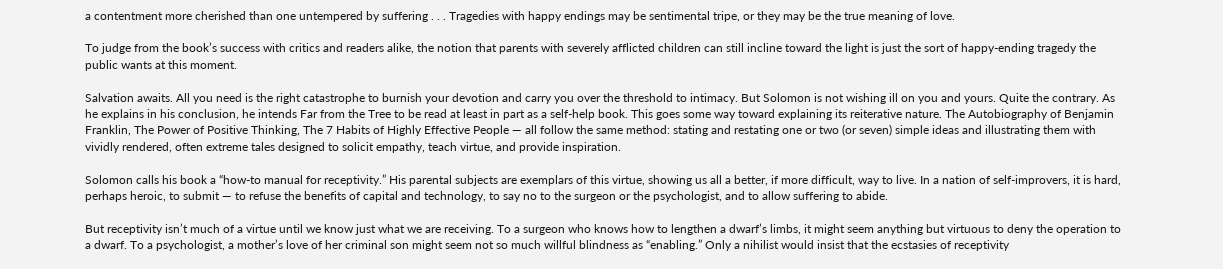a contentment more cherished than one untempered by suffering . . . Tragedies with happy endings may be sentimental tripe, or they may be the true meaning of love.

To judge from the book’s success with critics and readers alike, the notion that parents with severely afflicted children can still incline toward the light is just the sort of happy-ending tragedy the public wants at this moment.

Salvation awaits. All you need is the right catastrophe to burnish your devotion and carry you over the threshold to intimacy. But Solomon is not wishing ill on you and yours. Quite the contrary. As he explains in his conclusion, he intends Far from the Tree to be read at least in part as a self-help book. This goes some way toward explaining its reiterative nature. The Autobiography of Benjamin Franklin, The Power of Positive Thinking, The 7 Habits of Highly Effective People — all follow the same method: stating and restating one or two (or seven) simple ideas and illustrating them with vividly rendered, often extreme tales designed to solicit empathy, teach virtue, and provide inspiration.

Solomon calls his book a “how-to manual for receptivity.” His parental subjects are exemplars of this virtue, showing us all a better, if more difficult, way to live. In a nation of self-improvers, it is hard, perhaps heroic, to submit — to refuse the benefits of capital and technology, to say no to the surgeon or the psychologist, and to allow suffering to abide.

But receptivity isn’t much of a virtue until we know just what we are receiving. To a surgeon who knows how to lengthen a dwarf’s limbs, it might seem anything but virtuous to deny the operation to a dwarf. To a psychologist, a mother’s love of her criminal son might seem not so much willful blindness as “enabling.” Only a nihilist would insist that the ecstasies of receptivity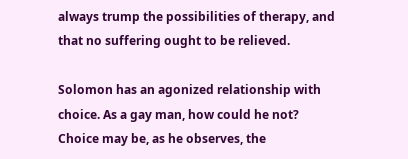always trump the possibilities of therapy, and that no suffering ought to be relieved.

Solomon has an agonized relationship with choice. As a gay man, how could he not? Choice may be, as he observes, the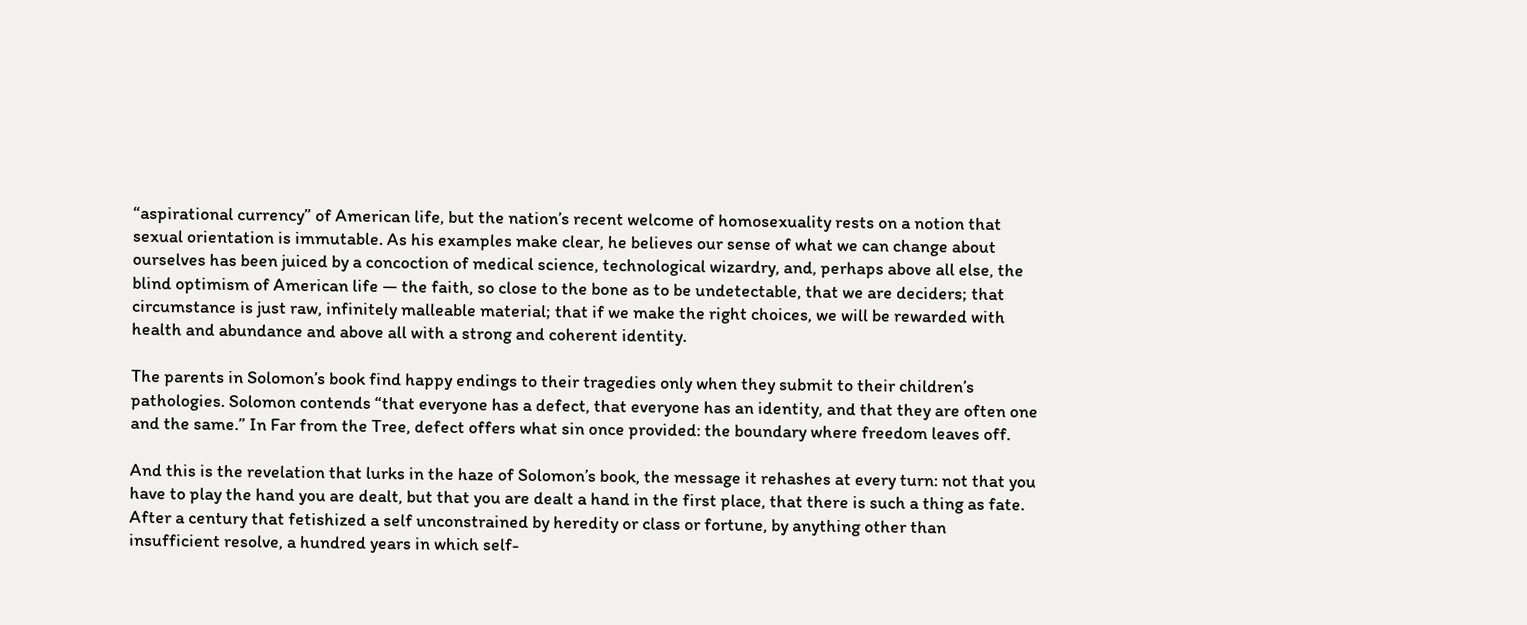“aspirational currency” of American life, but the nation’s recent welcome of homosexuality rests on a notion that sexual orientation is immutable. As his examples make clear, he believes our sense of what we can change about ourselves has been juiced by a concoction of medical science, technological wizardry, and, perhaps above all else, the blind optimism of American life — the faith, so close to the bone as to be undetectable, that we are deciders; that circumstance is just raw, infinitely malleable material; that if we make the right choices, we will be rewarded with health and abundance and above all with a strong and coherent identity.

The parents in Solomon’s book find happy endings to their tragedies only when they submit to their children’s pathologies. Solomon contends “that everyone has a defect, that everyone has an identity, and that they are often one and the same.” In Far from the Tree, defect offers what sin once provided: the boundary where freedom leaves off.

And this is the revelation that lurks in the haze of Solomon’s book, the message it rehashes at every turn: not that you have to play the hand you are dealt, but that you are dealt a hand in the first place, that there is such a thing as fate. After a century that fetishized a self unconstrained by heredity or class or fortune, by anything other than insufficient resolve, a hundred years in which self-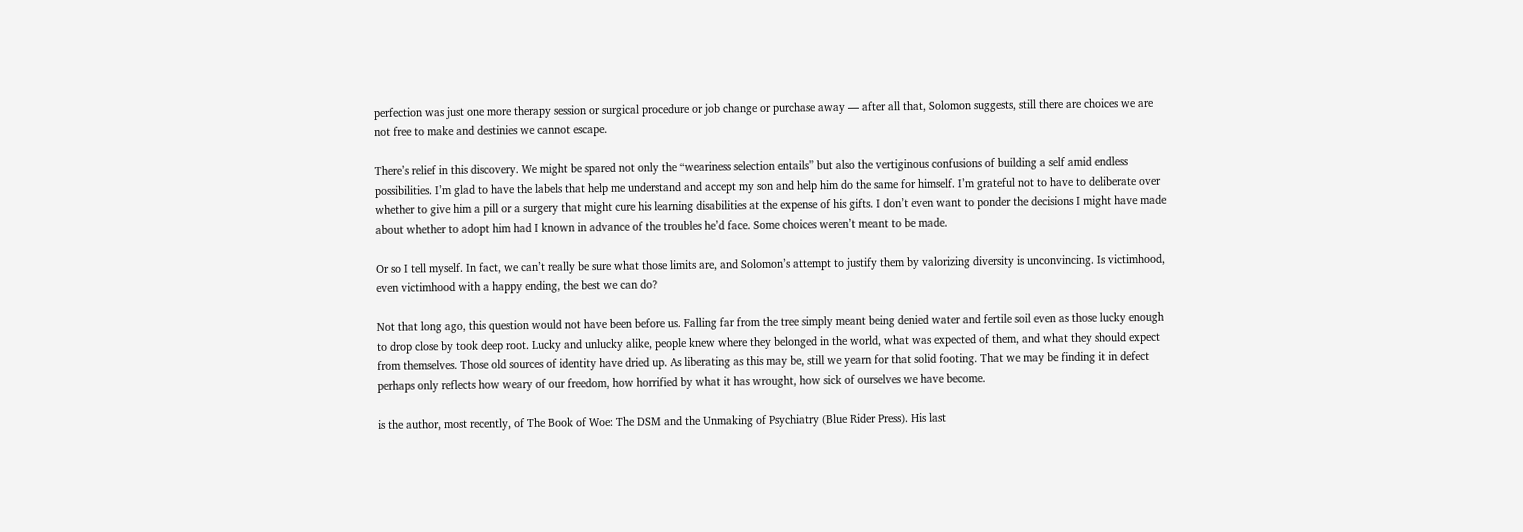perfection was just one more therapy session or surgical procedure or job change or purchase away — after all that, Solomon suggests, still there are choices we are not free to make and destinies we cannot escape.

There’s relief in this discovery. We might be spared not only the “weariness selection entails” but also the vertiginous confusions of building a self amid endless possibilities. I’m glad to have the labels that help me understand and accept my son and help him do the same for himself. I’m grateful not to have to deliberate over whether to give him a pill or a surgery that might cure his learning disabilities at the expense of his gifts. I don’t even want to ponder the decisions I might have made about whether to adopt him had I known in advance of the troubles he’d face. Some choices weren’t meant to be made.

Or so I tell myself. In fact, we can’t really be sure what those limits are, and Solomon’s attempt to justify them by valorizing diversity is unconvincing. Is victimhood, even victimhood with a happy ending, the best we can do?

Not that long ago, this question would not have been before us. Falling far from the tree simply meant being denied water and fertile soil even as those lucky enough to drop close by took deep root. Lucky and unlucky alike, people knew where they belonged in the world, what was expected of them, and what they should expect from themselves. Those old sources of identity have dried up. As liberating as this may be, still we yearn for that solid footing. That we may be finding it in defect perhaps only reflects how weary of our freedom, how horrified by what it has wrought, how sick of ourselves we have become.

is the author, most recently, of The Book of Woe: The DSM and the Unmaking of Psychiatry (Blue Rider Press). His last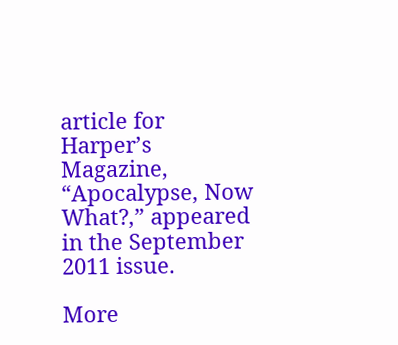article for Harper’s Magazine, “Apocalypse, Now What?,” appeared in the September 2011 issue.

More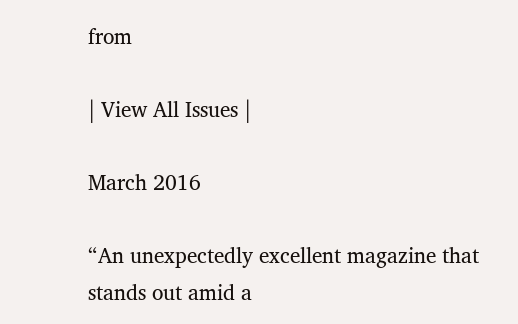from

| View All Issues |

March 2016

“An unexpectedly excellent magazine that stands out amid a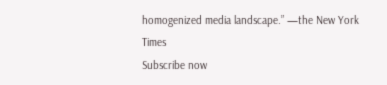homogenized media landscape.” —the New York Times
Subscribe now